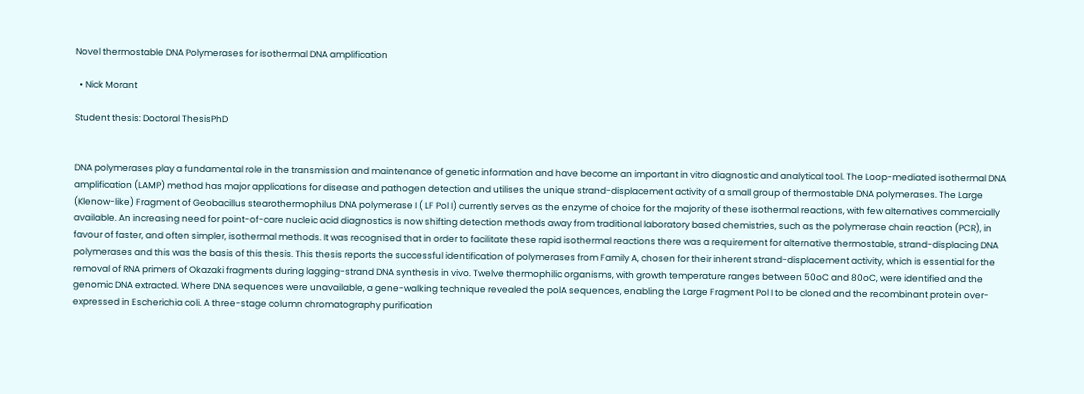Novel thermostable DNA Polymerases for isothermal DNA amplification

  • Nick Morant

Student thesis: Doctoral ThesisPhD


DNA polymerases play a fundamental role in the transmission and maintenance of genetic information and have become an important in vitro diagnostic and analytical tool. The Loop-mediated isothermal DNA amplification (LAMP) method has major applications for disease and pathogen detection and utilises the unique strand-displacement activity of a small group of thermostable DNA polymerases. The Large (Klenow-like) Fragment of Geobacillus stearothermophilus DNA polymerase I ( LF Pol I) currently serves as the enzyme of choice for the majority of these isothermal reactions, with few alternatives commercially available. An increasing need for point-of-care nucleic acid diagnostics is now shifting detection methods away from traditional laboratory based chemistries, such as the polymerase chain reaction (PCR), in favour of faster, and often simpler, isothermal methods. It was recognised that in order to facilitate these rapid isothermal reactions there was a requirement for alternative thermostable, strand-displacing DNA polymerases and this was the basis of this thesis. This thesis reports the successful identification of polymerases from Family A, chosen for their inherent strand-displacement activity, which is essential for the removal of RNA primers of Okazaki fragments during lagging-strand DNA synthesis in vivo. Twelve thermophilic organisms, with growth temperature ranges between 50oC and 80oC, were identified and the genomic DNA extracted. Where DNA sequences were unavailable, a gene-walking technique revealed the polA sequences, enabling the Large Fragment Pol I to be cloned and the recombinant protein over-expressed in Escherichia coli. A three-stage column chromatography purification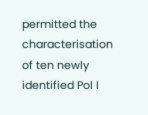permitted the characterisation of ten newly identified Pol I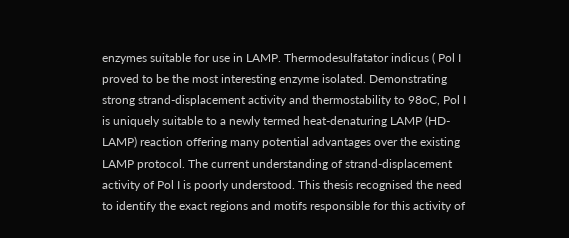enzymes suitable for use in LAMP. Thermodesulfatator indicus ( Pol I proved to be the most interesting enzyme isolated. Demonstrating strong strand-displacement activity and thermostability to 98oC, Pol I is uniquely suitable to a newly termed heat-denaturing LAMP (HD-LAMP) reaction offering many potential advantages over the existing LAMP protocol. The current understanding of strand-displacement activity of Pol I is poorly understood. This thesis recognised the need to identify the exact regions and motifs responsible for this activity of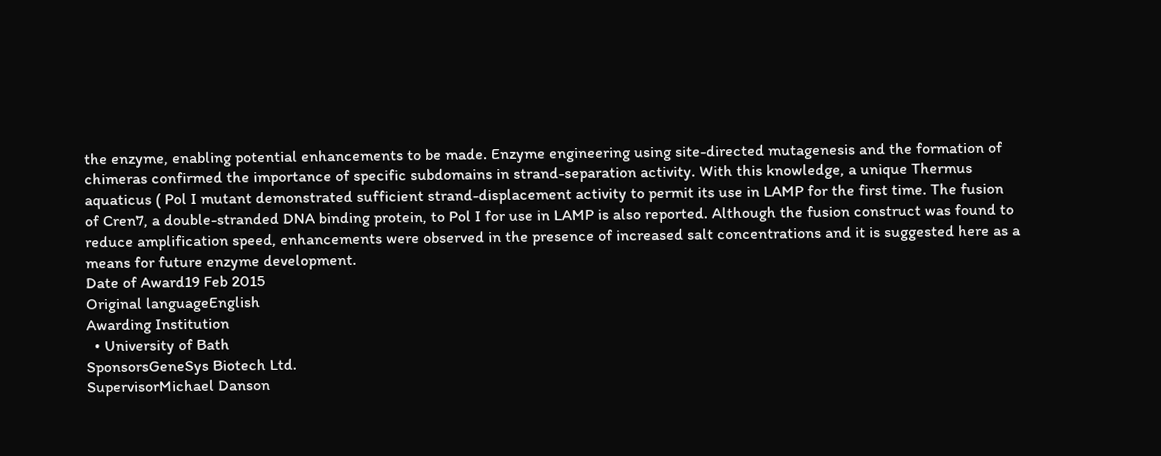the enzyme, enabling potential enhancements to be made. Enzyme engineering using site-directed mutagenesis and the formation of chimeras confirmed the importance of specific subdomains in strand-separation activity. With this knowledge, a unique Thermus aquaticus ( Pol I mutant demonstrated sufficient strand-displacement activity to permit its use in LAMP for the first time. The fusion of Cren7, a double-stranded DNA binding protein, to Pol I for use in LAMP is also reported. Although the fusion construct was found to reduce amplification speed, enhancements were observed in the presence of increased salt concentrations and it is suggested here as a means for future enzyme development.
Date of Award19 Feb 2015
Original languageEnglish
Awarding Institution
  • University of Bath
SponsorsGeneSys Biotech Ltd.
SupervisorMichael Danson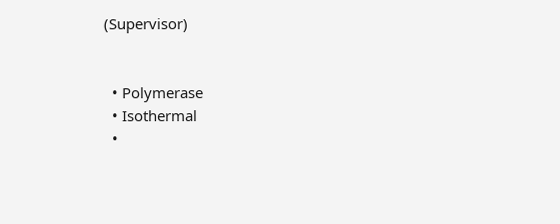(Supervisor)


  • Polymerase
  • Isothermal
  •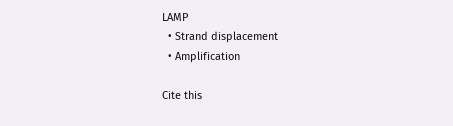LAMP
  • Strand displacement
  • Amplification

Cite this